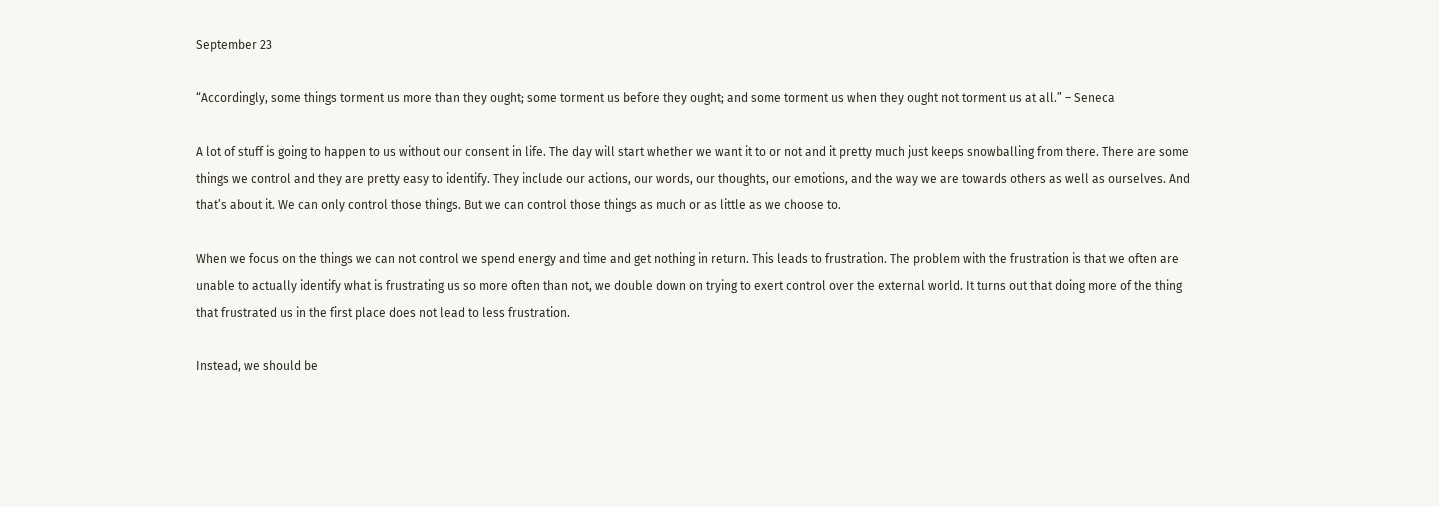September 23

“Accordingly, some things torment us more than they ought; some torment us before they ought; and some torment us when they ought not torment us at all.” – Seneca

A lot of stuff is going to happen to us without our consent in life. The day will start whether we want it to or not and it pretty much just keeps snowballing from there. There are some things we control and they are pretty easy to identify. They include our actions, our words, our thoughts, our emotions, and the way we are towards others as well as ourselves. And that’s about it. We can only control those things. But we can control those things as much or as little as we choose to.

When we focus on the things we can not control we spend energy and time and get nothing in return. This leads to frustration. The problem with the frustration is that we often are unable to actually identify what is frustrating us so more often than not, we double down on trying to exert control over the external world. It turns out that doing more of the thing that frustrated us in the first place does not lead to less frustration.

Instead, we should be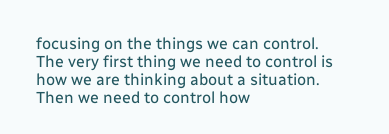focusing on the things we can control. The very first thing we need to control is how we are thinking about a situation. Then we need to control how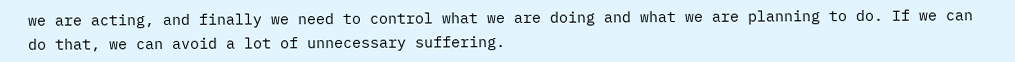we are acting, and finally we need to control what we are doing and what we are planning to do. If we can do that, we can avoid a lot of unnecessary suffering.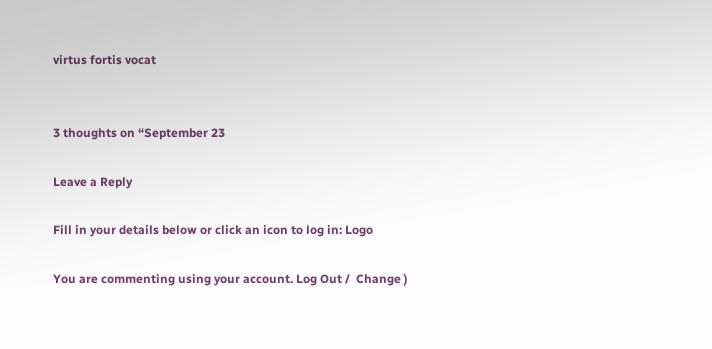virtus fortis vocat


3 thoughts on “September 23

Leave a Reply

Fill in your details below or click an icon to log in: Logo

You are commenting using your account. Log Out /  Change )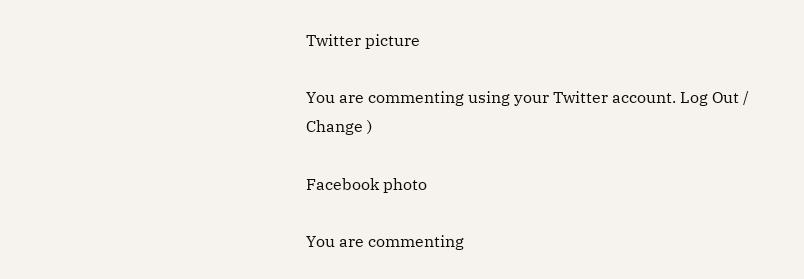Twitter picture

You are commenting using your Twitter account. Log Out /  Change )

Facebook photo

You are commenting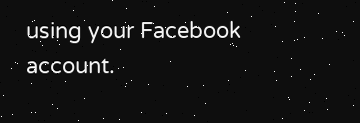using your Facebook account.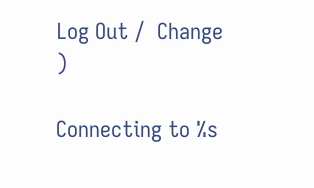Log Out /  Change )

Connecting to %s